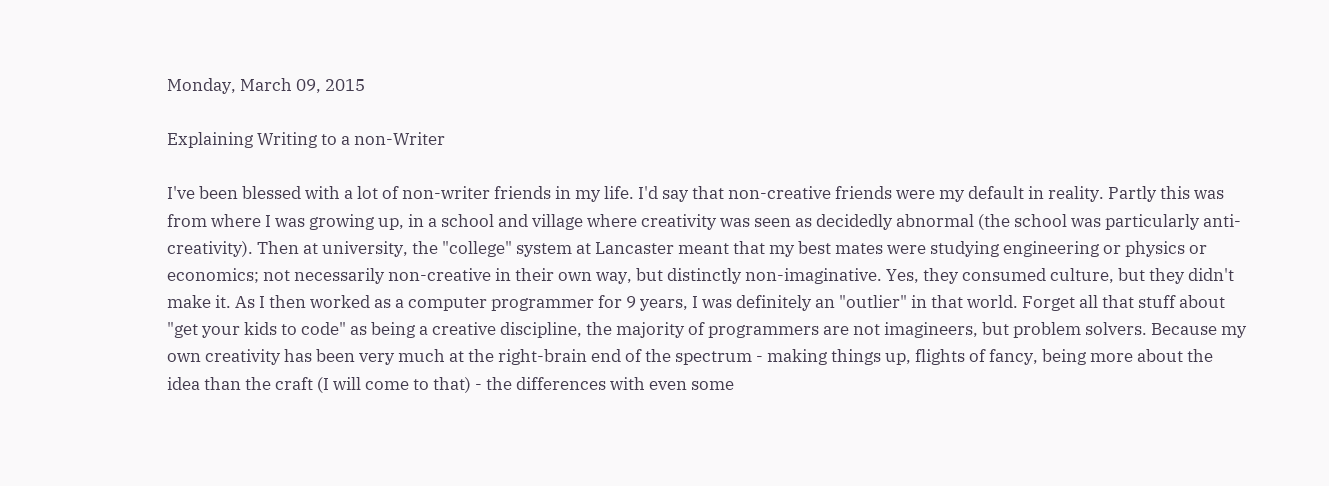Monday, March 09, 2015

Explaining Writing to a non-Writer

I've been blessed with a lot of non-writer friends in my life. I'd say that non-creative friends were my default in reality. Partly this was from where I was growing up, in a school and village where creativity was seen as decidedly abnormal (the school was particularly anti- creativity). Then at university, the "college" system at Lancaster meant that my best mates were studying engineering or physics or economics; not necessarily non-creative in their own way, but distinctly non-imaginative. Yes, they consumed culture, but they didn't make it. As I then worked as a computer programmer for 9 years, I was definitely an "outlier" in that world. Forget all that stuff about "get your kids to code" as being a creative discipline, the majority of programmers are not imagineers, but problem solvers. Because my own creativity has been very much at the right-brain end of the spectrum - making things up, flights of fancy, being more about the idea than the craft (I will come to that) - the differences with even some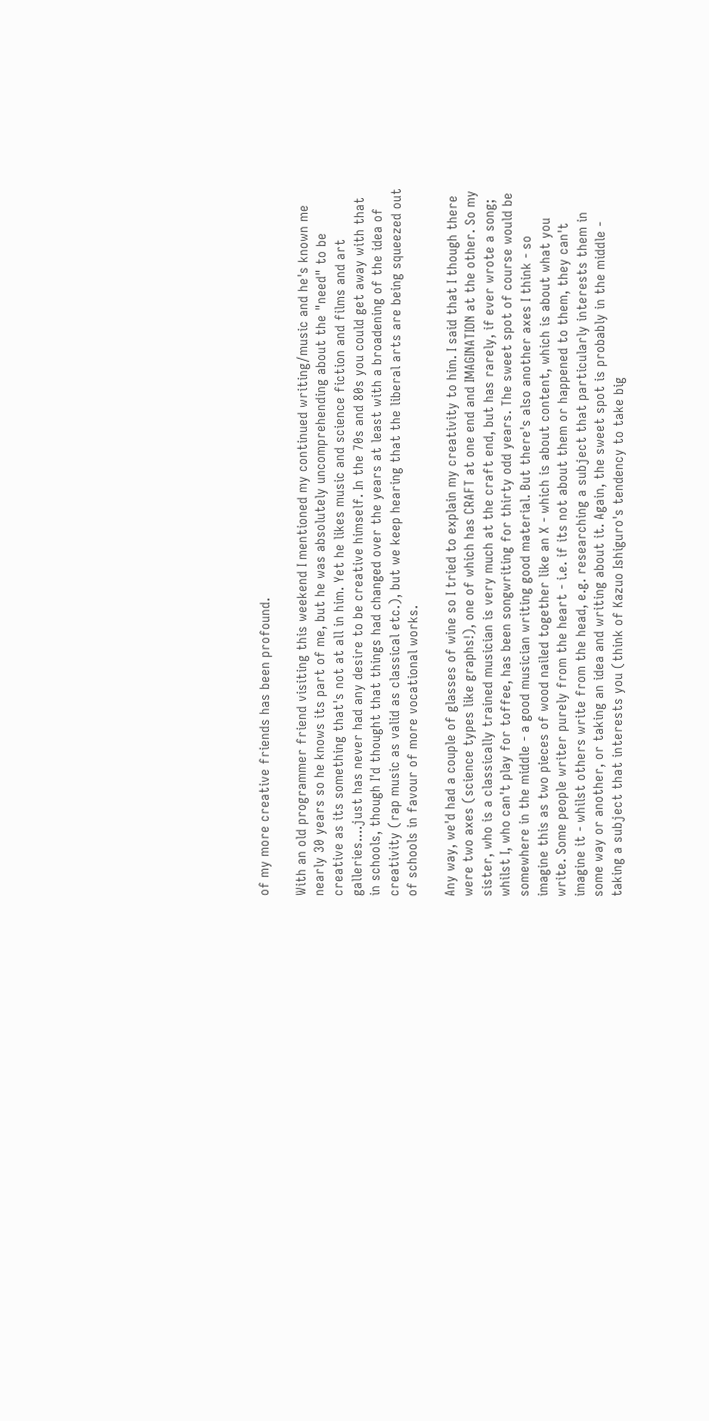of my more creative friends has been profound.

With an old programmer friend visiting this weekend I mentioned my continued writing/music and he's known me nearly 30 years so he knows its part of me, but he was absolutely uncomprehending about the "need" to be creative as its something that's not at all in him. Yet he likes music and science fiction and films and art galleries....just has never had any desire to be creative himself. In the 70s and 80s you could get away with that in schools, though I'd thought that things had changed over the years at least with a broadening of the idea of creativity (rap music as valid as classical etc.), but we keep hearing that the liberal arts are being squeezed out of schools in favour of more vocational works.

Any way, we'd had a couple of glasses of wine so I tried to explain my creativity to him. I said that I though there were two axes (science types like graphs!), one of which has CRAFT at one end and IMAGINATION at the other. So my sister, who is a classically trained musician is very much at the craft end, but has rarely, if ever wrote a song; whilst I, who can't play for toffee, has been songwriting for thirty odd years. The sweet spot of course would be somewhere in the middle - a good musician writing good material. But there's also another axes I think - so imagine this as two pieces of wood nailed together like an X - which is about content, which is about what you write. Some people writer purely from the heart - i.e. if its not about them or happened to them, they can't imagine it - whilst others write from the head, e.g. researching a subject that particularly interests them in some way or another, or taking an idea and writing about it. Again, the sweet spot is probably in the middle - taking a subject that interests you (think of Kazuo Ishiguro's tendency to take big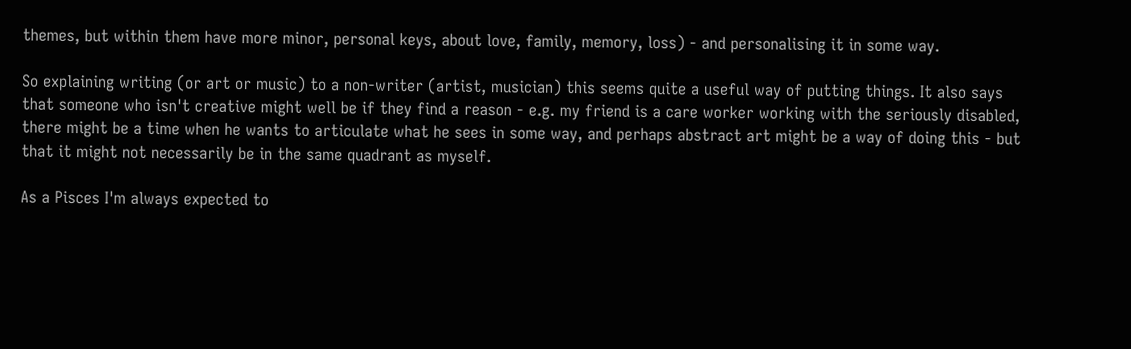themes, but within them have more minor, personal keys, about love, family, memory, loss) - and personalising it in some way.

So explaining writing (or art or music) to a non-writer (artist, musician) this seems quite a useful way of putting things. It also says that someone who isn't creative might well be if they find a reason - e.g. my friend is a care worker working with the seriously disabled, there might be a time when he wants to articulate what he sees in some way, and perhaps abstract art might be a way of doing this - but that it might not necessarily be in the same quadrant as myself.

As a Pisces I'm always expected to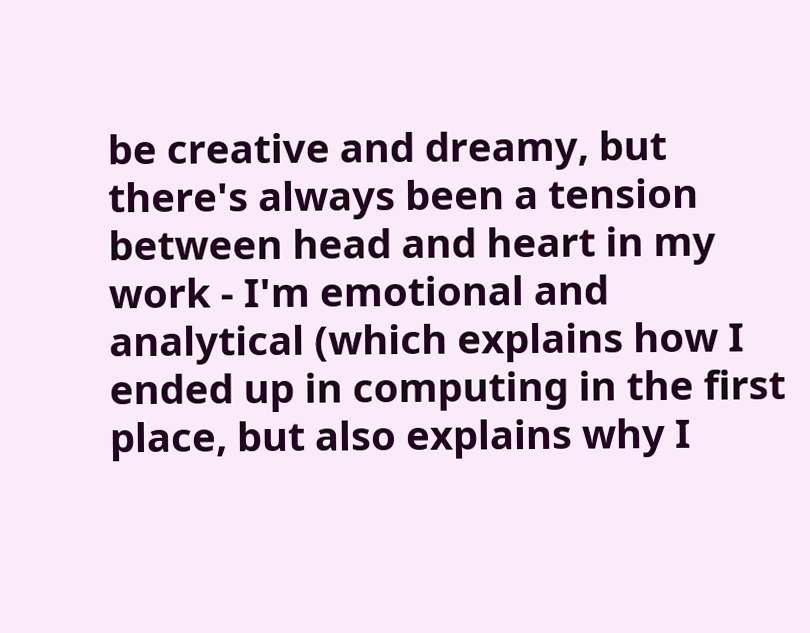be creative and dreamy, but there's always been a tension between head and heart in my work - I'm emotional and analytical (which explains how I ended up in computing in the first place, but also explains why I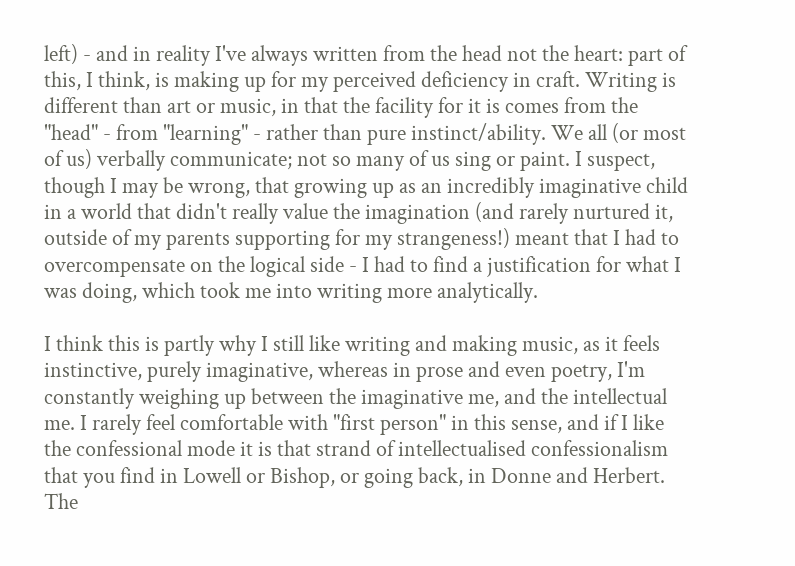left) - and in reality I've always written from the head not the heart: part of this, I think, is making up for my perceived deficiency in craft. Writing is different than art or music, in that the facility for it is comes from the "head" - from "learning" - rather than pure instinct/ability. We all (or most of us) verbally communicate; not so many of us sing or paint. I suspect, though I may be wrong, that growing up as an incredibly imaginative child in a world that didn't really value the imagination (and rarely nurtured it, outside of my parents supporting for my strangeness!) meant that I had to overcompensate on the logical side - I had to find a justification for what I was doing, which took me into writing more analytically.

I think this is partly why I still like writing and making music, as it feels instinctive, purely imaginative, whereas in prose and even poetry, I'm constantly weighing up between the imaginative me, and the intellectual me. I rarely feel comfortable with "first person" in this sense, and if I like the confessional mode it is that strand of intellectualised confessionalism that you find in Lowell or Bishop, or going back, in Donne and Herbert. The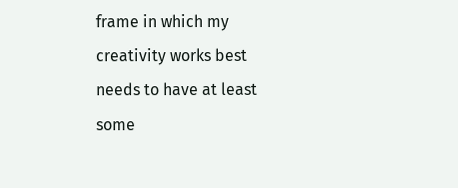frame in which my creativity works best needs to have at least some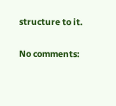structure to it.

No comments: